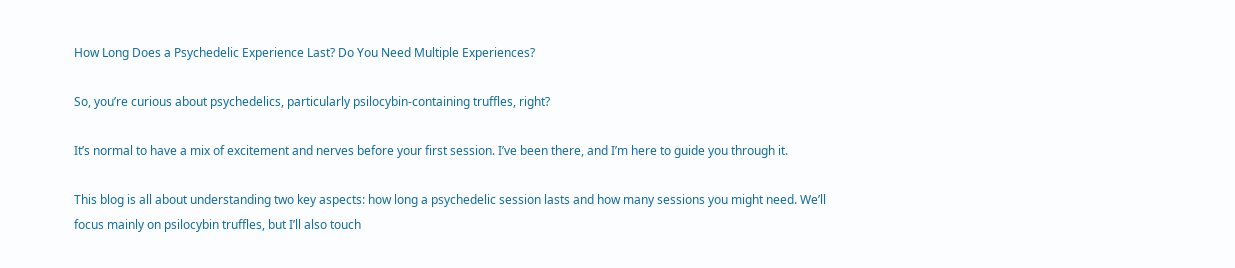How Long Does a Psychedelic Experience Last? Do You Need Multiple Experiences?

So, you’re curious about psychedelics, particularly psilocybin-containing truffles, right?

It’s normal to have a mix of excitement and nerves before your first session. I’ve been there, and I’m here to guide you through it.

This blog is all about understanding two key aspects: how long a psychedelic session lasts and how many sessions you might need. We’ll focus mainly on psilocybin truffles, but I’ll also touch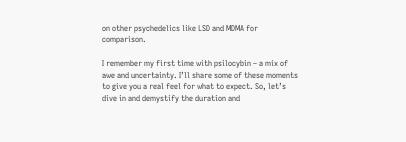on other psychedelics like LSD and MDMA for comparison.

I remember my first time with psilocybin – a mix of awe and uncertainty. I’ll share some of these moments to give you a real feel for what to expect. So, let’s dive in and demystify the duration and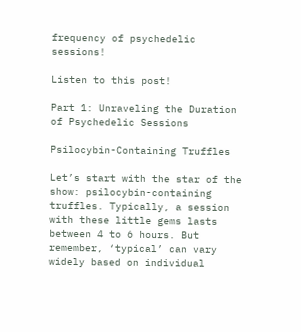frequency of psychedelic sessions!

Listen to this post!

Part 1: Unraveling the Duration of Psychedelic Sessions

Psilocybin-Containing Truffles

Let’s start with the star of the show: psilocybin-containing truffles. Typically, a session with these little gems lasts between 4 to 6 hours. But remember, ‘typical’ can vary widely based on individual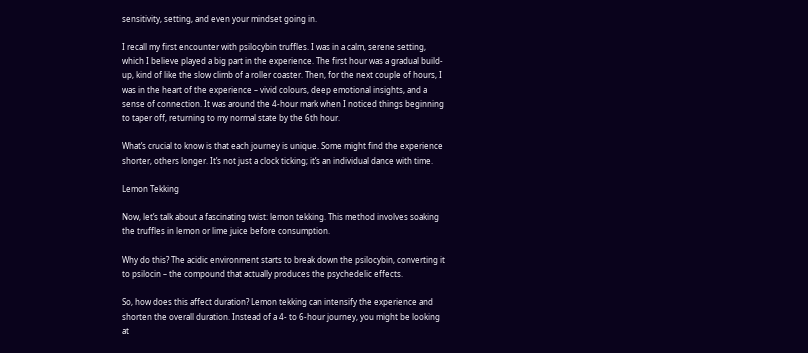sensitivity, setting, and even your mindset going in.

I recall my first encounter with psilocybin truffles. I was in a calm, serene setting, which I believe played a big part in the experience. The first hour was a gradual build-up, kind of like the slow climb of a roller coaster. Then, for the next couple of hours, I was in the heart of the experience – vivid colours, deep emotional insights, and a sense of connection. It was around the 4-hour mark when I noticed things beginning to taper off, returning to my normal state by the 6th hour.

What’s crucial to know is that each journey is unique. Some might find the experience shorter, others longer. It’s not just a clock ticking; it’s an individual dance with time.

Lemon Tekking

Now, let’s talk about a fascinating twist: lemon tekking. This method involves soaking the truffles in lemon or lime juice before consumption.

Why do this? The acidic environment starts to break down the psilocybin, converting it to psilocin – the compound that actually produces the psychedelic effects.

So, how does this affect duration? Lemon tekking can intensify the experience and shorten the overall duration. Instead of a 4- to 6-hour journey, you might be looking at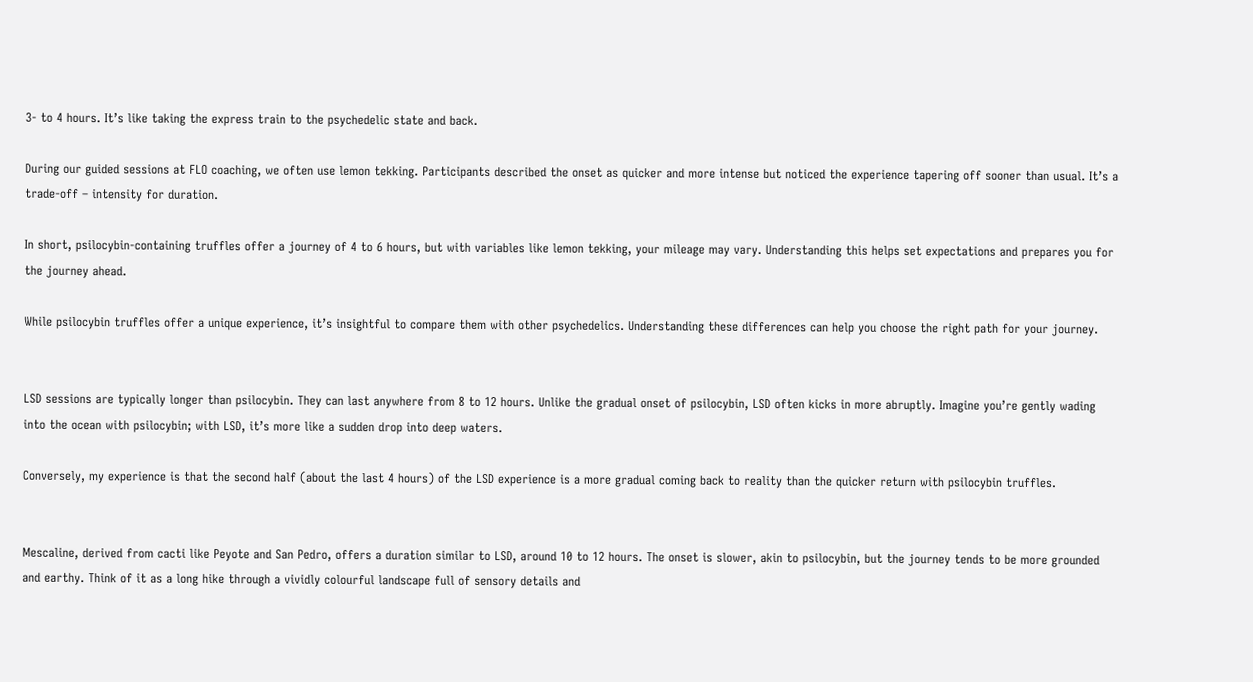3- to 4 hours. It’s like taking the express train to the psychedelic state and back.

During our guided sessions at FLO coaching, we often use lemon tekking. Participants described the onset as quicker and more intense but noticed the experience tapering off sooner than usual. It’s a trade-off – intensity for duration.

In short, psilocybin-containing truffles offer a journey of 4 to 6 hours, but with variables like lemon tekking, your mileage may vary. Understanding this helps set expectations and prepares you for the journey ahead.

While psilocybin truffles offer a unique experience, it’s insightful to compare them with other psychedelics. Understanding these differences can help you choose the right path for your journey.


LSD sessions are typically longer than psilocybin. They can last anywhere from 8 to 12 hours. Unlike the gradual onset of psilocybin, LSD often kicks in more abruptly. Imagine you’re gently wading into the ocean with psilocybin; with LSD, it’s more like a sudden drop into deep waters.

Conversely, my experience is that the second half (about the last 4 hours) of the LSD experience is a more gradual coming back to reality than the quicker return with psilocybin truffles.


Mescaline, derived from cacti like Peyote and San Pedro, offers a duration similar to LSD, around 10 to 12 hours. The onset is slower, akin to psilocybin, but the journey tends to be more grounded and earthy. Think of it as a long hike through a vividly colourful landscape full of sensory details and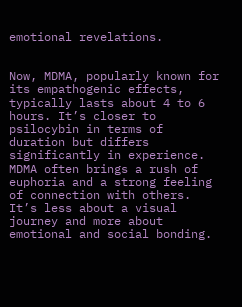emotional revelations.


Now, MDMA, popularly known for its empathogenic effects, typically lasts about 4 to 6 hours. It’s closer to psilocybin in terms of duration but differs significantly in experience. MDMA often brings a rush of euphoria and a strong feeling of connection with others. It’s less about a visual journey and more about emotional and social bonding.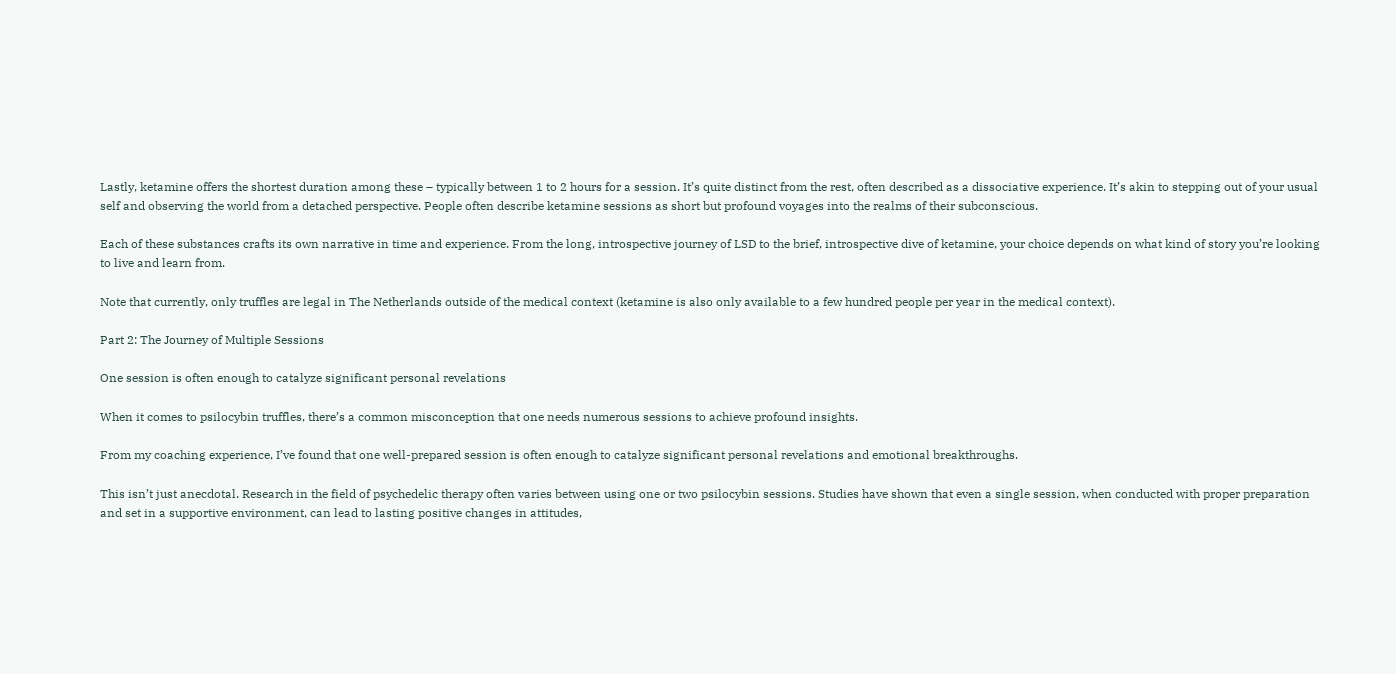Lastly, ketamine offers the shortest duration among these – typically between 1 to 2 hours for a session. It’s quite distinct from the rest, often described as a dissociative experience. It’s akin to stepping out of your usual self and observing the world from a detached perspective. People often describe ketamine sessions as short but profound voyages into the realms of their subconscious.

Each of these substances crafts its own narrative in time and experience. From the long, introspective journey of LSD to the brief, introspective dive of ketamine, your choice depends on what kind of story you’re looking to live and learn from.

Note that currently, only truffles are legal in The Netherlands outside of the medical context (ketamine is also only available to a few hundred people per year in the medical context).

Part 2: The Journey of Multiple Sessions

One session is often enough to catalyze significant personal revelations

When it comes to psilocybin truffles, there’s a common misconception that one needs numerous sessions to achieve profound insights.

From my coaching experience, I’ve found that one well-prepared session is often enough to catalyze significant personal revelations and emotional breakthroughs.

This isn’t just anecdotal. Research in the field of psychedelic therapy often varies between using one or two psilocybin sessions. Studies have shown that even a single session, when conducted with proper preparation and set in a supportive environment, can lead to lasting positive changes in attitudes,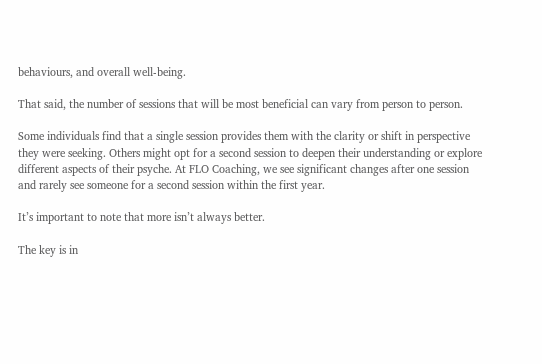behaviours, and overall well-being.

That said, the number of sessions that will be most beneficial can vary from person to person.

Some individuals find that a single session provides them with the clarity or shift in perspective they were seeking. Others might opt for a second session to deepen their understanding or explore different aspects of their psyche. At FLO Coaching, we see significant changes after one session and rarely see someone for a second session within the first year.

It’s important to note that more isn’t always better.

The key is in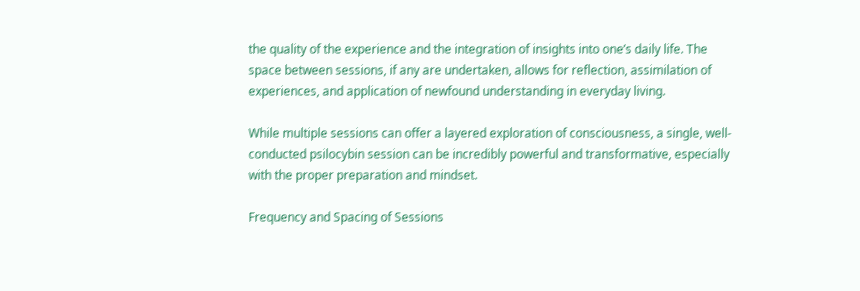the quality of the experience and the integration of insights into one’s daily life. The space between sessions, if any are undertaken, allows for reflection, assimilation of experiences, and application of newfound understanding in everyday living.

While multiple sessions can offer a layered exploration of consciousness, a single, well-conducted psilocybin session can be incredibly powerful and transformative, especially with the proper preparation and mindset.

Frequency and Spacing of Sessions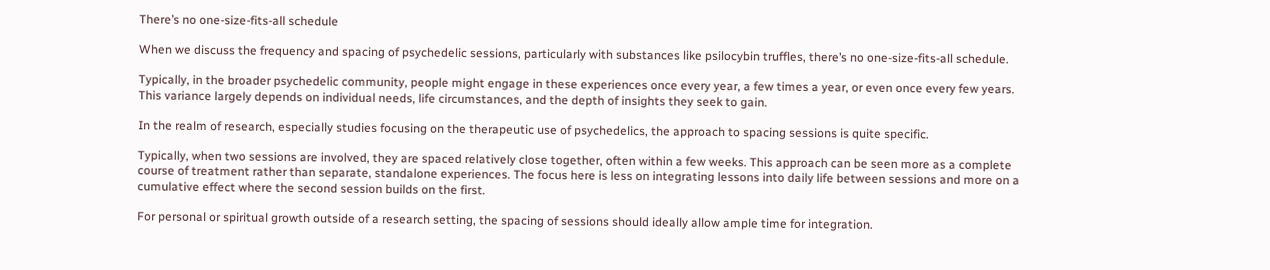There’s no one-size-fits-all schedule

When we discuss the frequency and spacing of psychedelic sessions, particularly with substances like psilocybin truffles, there’s no one-size-fits-all schedule.

Typically, in the broader psychedelic community, people might engage in these experiences once every year, a few times a year, or even once every few years. This variance largely depends on individual needs, life circumstances, and the depth of insights they seek to gain.

In the realm of research, especially studies focusing on the therapeutic use of psychedelics, the approach to spacing sessions is quite specific.

Typically, when two sessions are involved, they are spaced relatively close together, often within a few weeks. This approach can be seen more as a complete course of treatment rather than separate, standalone experiences. The focus here is less on integrating lessons into daily life between sessions and more on a cumulative effect where the second session builds on the first.

For personal or spiritual growth outside of a research setting, the spacing of sessions should ideally allow ample time for integration.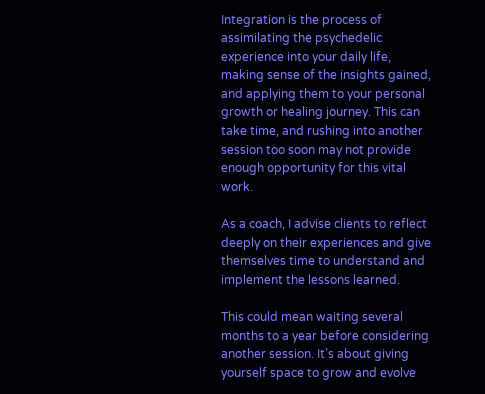Integration is the process of assimilating the psychedelic experience into your daily life, making sense of the insights gained, and applying them to your personal growth or healing journey. This can take time, and rushing into another session too soon may not provide enough opportunity for this vital work.

As a coach, I advise clients to reflect deeply on their experiences and give themselves time to understand and implement the lessons learned.

This could mean waiting several months to a year before considering another session. It’s about giving yourself space to grow and evolve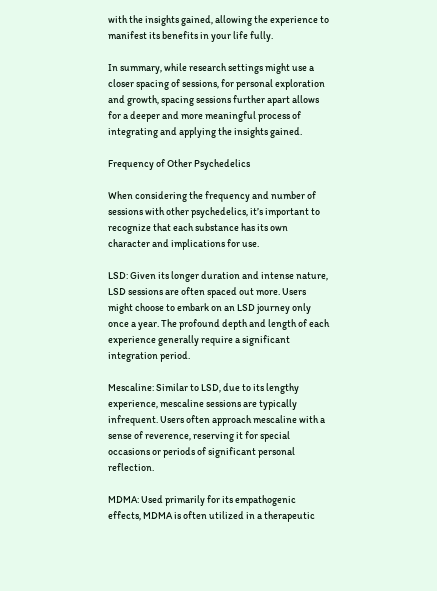with the insights gained, allowing the experience to manifest its benefits in your life fully.

In summary, while research settings might use a closer spacing of sessions, for personal exploration and growth, spacing sessions further apart allows for a deeper and more meaningful process of integrating and applying the insights gained.

Frequency of Other Psychedelics

When considering the frequency and number of sessions with other psychedelics, it’s important to recognize that each substance has its own character and implications for use.

LSD: Given its longer duration and intense nature, LSD sessions are often spaced out more. Users might choose to embark on an LSD journey only once a year. The profound depth and length of each experience generally require a significant integration period.

Mescaline: Similar to LSD, due to its lengthy experience, mescaline sessions are typically infrequent. Users often approach mescaline with a sense of reverence, reserving it for special occasions or periods of significant personal reflection.

MDMA: Used primarily for its empathogenic effects, MDMA is often utilized in a therapeutic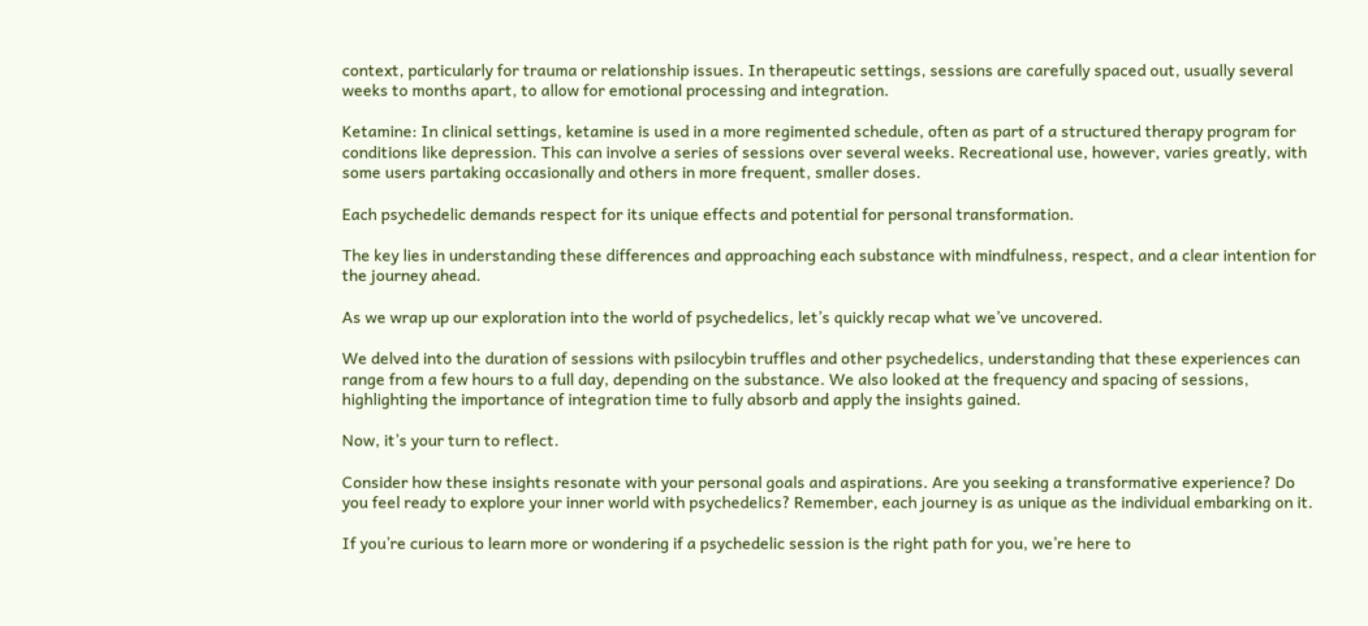context, particularly for trauma or relationship issues. In therapeutic settings, sessions are carefully spaced out, usually several weeks to months apart, to allow for emotional processing and integration.

Ketamine: In clinical settings, ketamine is used in a more regimented schedule, often as part of a structured therapy program for conditions like depression. This can involve a series of sessions over several weeks. Recreational use, however, varies greatly, with some users partaking occasionally and others in more frequent, smaller doses.

Each psychedelic demands respect for its unique effects and potential for personal transformation.

The key lies in understanding these differences and approaching each substance with mindfulness, respect, and a clear intention for the journey ahead.

As we wrap up our exploration into the world of psychedelics, let’s quickly recap what we’ve uncovered.

We delved into the duration of sessions with psilocybin truffles and other psychedelics, understanding that these experiences can range from a few hours to a full day, depending on the substance. We also looked at the frequency and spacing of sessions, highlighting the importance of integration time to fully absorb and apply the insights gained.

Now, it’s your turn to reflect.

Consider how these insights resonate with your personal goals and aspirations. Are you seeking a transformative experience? Do you feel ready to explore your inner world with psychedelics? Remember, each journey is as unique as the individual embarking on it.

If you’re curious to learn more or wondering if a psychedelic session is the right path for you, we’re here to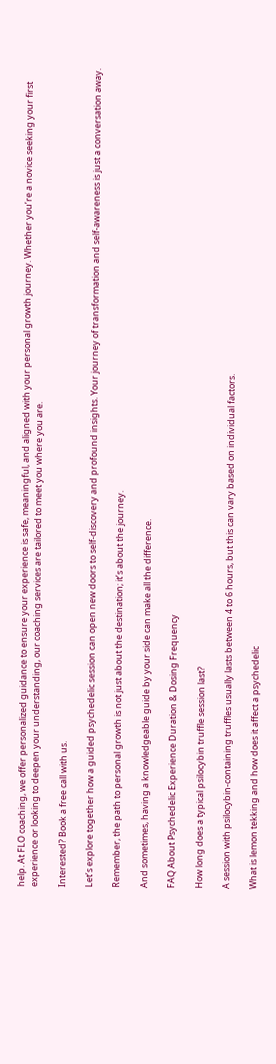help. At FLO coaching, we offer personalized guidance to ensure your experience is safe, meaningful, and aligned with your personal growth journey. Whether you’re a novice seeking your first experience or looking to deepen your understanding, our coaching services are tailored to meet you where you are.

Interested? Book a free call with us.

Let’s explore together how a guided psychedelic session can open new doors to self-discovery and profound insights. Your journey of transformation and self-awareness is just a conversation away.

Remember, the path to personal growth is not just about the destination; it’s about the journey.

And sometimes, having a knowledgeable guide by your side can make all the difference.

FAQ About Psychedelic Experience Duration & Dosing Frequency

How long does a typical psilocybin truffle session last?

A session with psilocybin-containing truffles usually lasts between 4 to 6 hours, but this can vary based on individual factors.

What is lemon tekking and how does it affect a psychedelic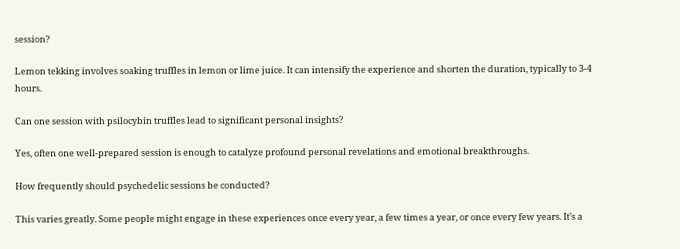session?

Lemon tekking involves soaking truffles in lemon or lime juice. It can intensify the experience and shorten the duration, typically to 3-4 hours.

Can one session with psilocybin truffles lead to significant personal insights?

Yes, often one well-prepared session is enough to catalyze profound personal revelations and emotional breakthroughs.

How frequently should psychedelic sessions be conducted?

This varies greatly. Some people might engage in these experiences once every year, a few times a year, or once every few years. It’s a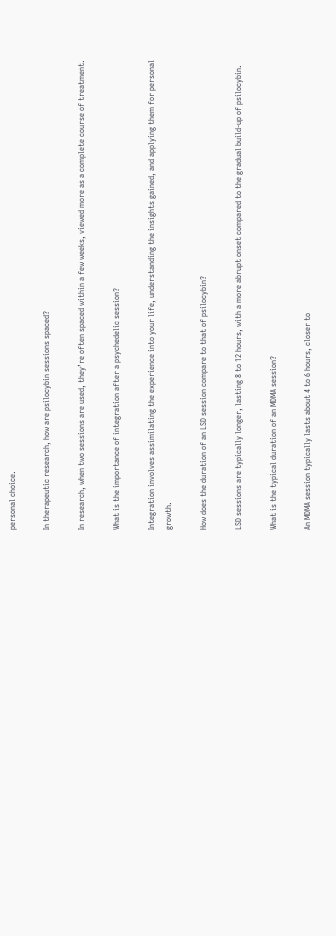personal choice.

In therapeutic research, how are psilocybin sessions spaced?

In research, when two sessions are used, they’re often spaced within a few weeks, viewed more as a complete course of treatment.

What is the importance of integration after a psychedelic session?

Integration involves assimilating the experience into your life, understanding the insights gained, and applying them for personal growth.

How does the duration of an LSD session compare to that of psilocybin?

LSD sessions are typically longer, lasting 8 to 12 hours, with a more abrupt onset compared to the gradual build-up of psilocybin.

What is the typical duration of an MDMA session?

An MDMA session typically lasts about 4 to 6 hours, closer to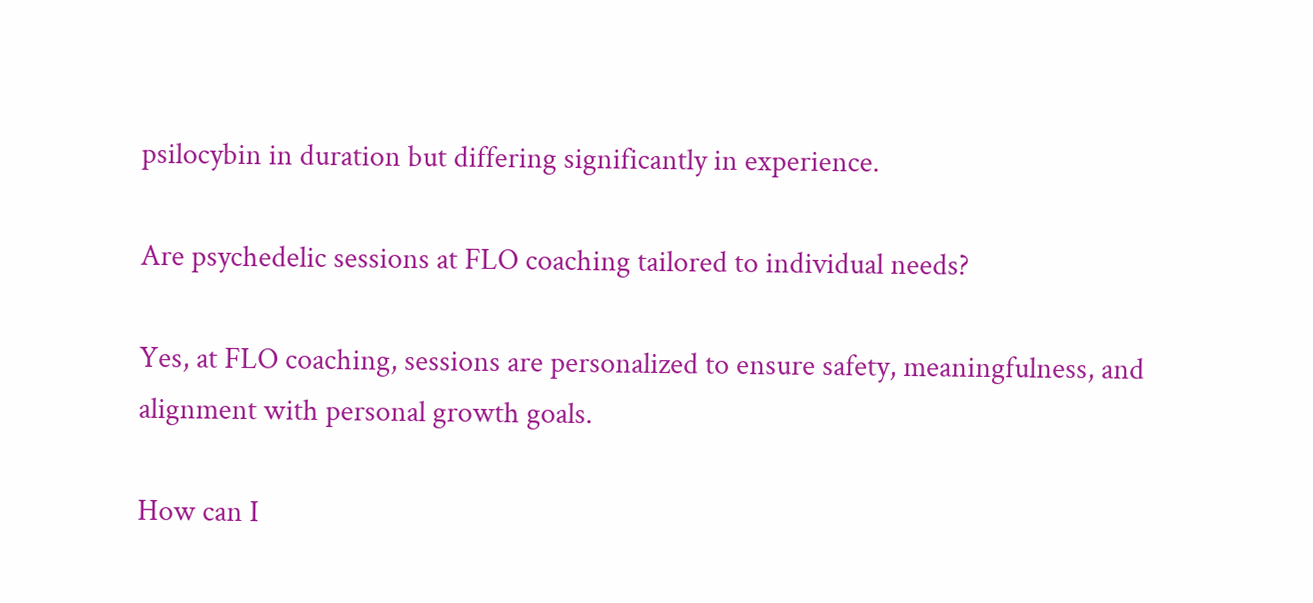psilocybin in duration but differing significantly in experience.

Are psychedelic sessions at FLO coaching tailored to individual needs?

Yes, at FLO coaching, sessions are personalized to ensure safety, meaningfulness, and alignment with personal growth goals.

How can I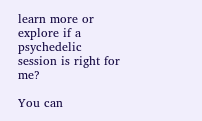learn more or explore if a psychedelic session is right for me?

You can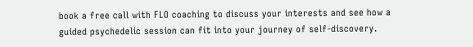book a free call with FLO coaching to discuss your interests and see how a guided psychedelic session can fit into your journey of self-discovery.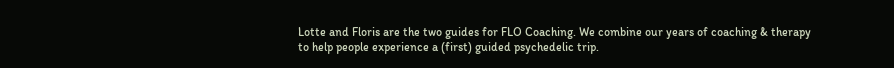Lotte and Floris are the two guides for FLO Coaching. We combine our years of coaching & therapy to help people experience a (first) guided psychedelic trip.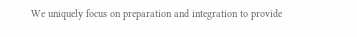We uniquely focus on preparation and integration to provide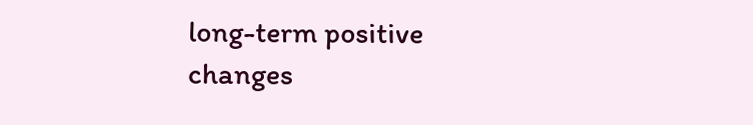long-term positive changes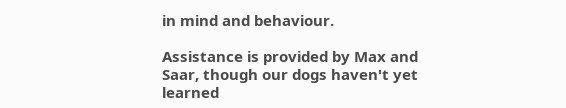in mind and behaviour.

Assistance is provided by Max and Saar, though our dogs haven't yet learned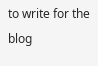to write for the blog